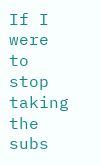If I were to stop taking the subs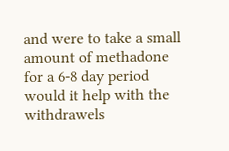and were to take a small amount of methadone for a 6-8 day period would it help with the withdrawels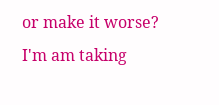or make it worse? I'm am taking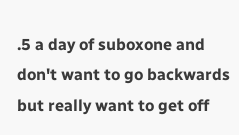.5 a day of suboxone and don't want to go backwards but really want to get off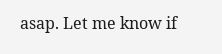asap. Let me know if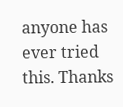anyone has ever tried this. Thanks